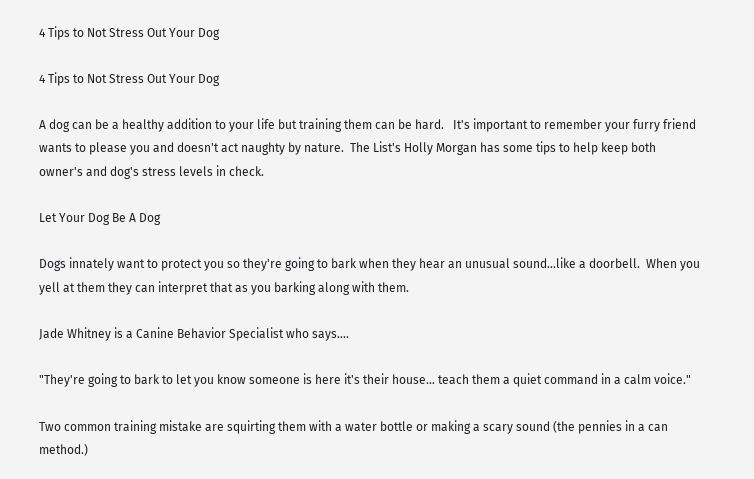4 Tips to Not Stress Out Your Dog

4 Tips to Not Stress Out Your Dog

A dog can be a healthy addition to your life but training them can be hard.   It's important to remember your furry friend wants to please you and doesn't act naughty by nature.  The List's Holly Morgan has some tips to help keep both owner's and dog's stress levels in check.

Let Your Dog Be A Dog

Dogs innately want to protect you so they're going to bark when they hear an unusual sound…like a doorbell.  When you yell at them they can interpret that as you barking along with them.

Jade Whitney is a Canine Behavior Specialist who says….

"They're going to bark to let you know someone is here it's their house… teach them a quiet command in a calm voice."

Two common training mistake are squirting them with a water bottle or making a scary sound (the pennies in a can method.)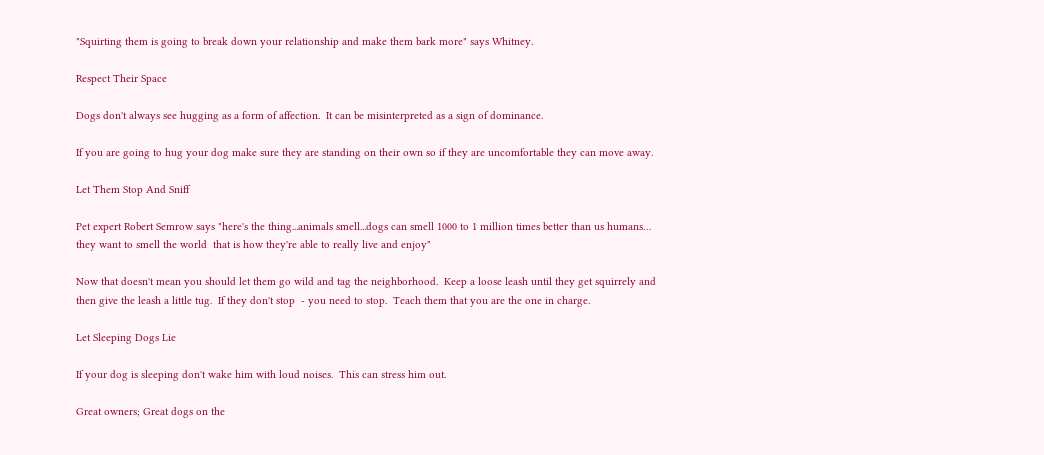"Squirting them is going to break down your relationship and make them bark more" says Whitney.

Respect Their Space

Dogs don't always see hugging as a form of affection.  It can be misinterpreted as a sign of dominance.

If you are going to hug your dog make sure they are standing on their own so if they are uncomfortable they can move away.

Let Them Stop And Sniff

Pet expert Robert Semrow says "here's the thing...animals smell...dogs can smell 1000 to 1 million times better than us humans… they want to smell the world  that is how they're able to really live and enjoy"

Now that doesn't mean you should let them go wild and tag the neighborhood.  Keep a loose leash until they get squirrely and then give the leash a little tug.  If they don't stop  - you need to stop.  Teach them that you are the one in charge.

Let Sleeping Dogs Lie

If your dog is sleeping don't wake him with loud noises.  This can stress him out.

Great owners; Great dogs on the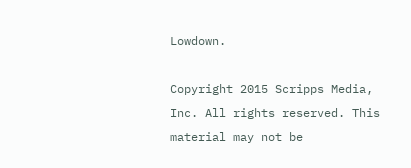Lowdown.

Copyright 2015 Scripps Media, Inc. All rights reserved. This material may not be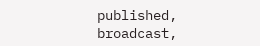published, broadcast,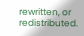rewritten, or redistributed.